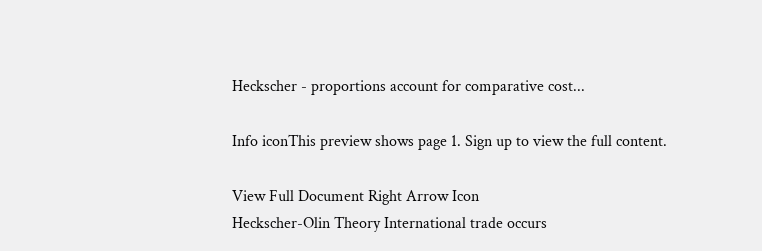Heckscher - proportions account for comparative cost...

Info iconThis preview shows page 1. Sign up to view the full content.

View Full Document Right Arrow Icon
Heckscher-Olin Theory International trade occurs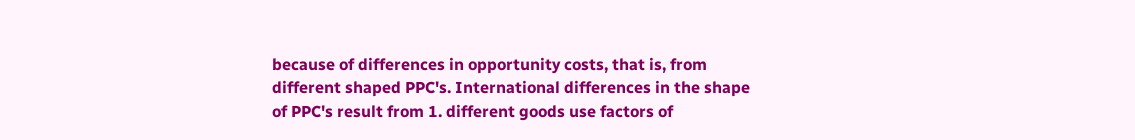because of differences in opportunity costs, that is, from different shaped PPC's. International differences in the shape of PPC's result from 1. different goods use factors of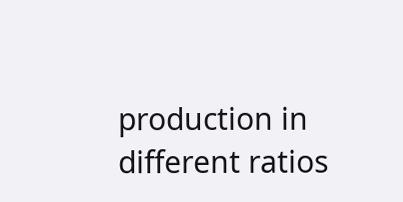production in different ratios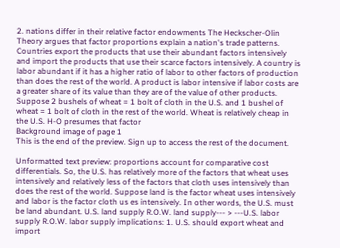2. nations differ in their relative factor endowments The Heckscher-Olin Theory argues that factor proportions explain a nation's trade patterns. Countries export the products that use their abundant factors intensively and import the products that use their scarce factors intensively. A country is labor abundant if it has a higher ratio of labor to other factors of production than does the rest of the world. A product is labor intensive if labor costs are a greater share of its value than they are of the value of other products. Suppose 2 bushels of wheat = 1 bolt of cloth in the U.S. and 1 bushel of wheat = 1 bolt of cloth in the rest of the world. Wheat is relatively cheap in the U.S. H-O presumes that factor
Background image of page 1
This is the end of the preview. Sign up to access the rest of the document.

Unformatted text preview: proportions account for comparative cost differentials. So, the U.S. has relatively more of the factors that wheat uses intensively and relatively less of the factors that cloth uses intensively than does the rest of the world. Suppose land is the factor wheat uses intensively and labor is the factor cloth us es intensively. In other words, the U.S. must be land abundant. U.S. land supply R.O.W. land supply--- > ---U.S. labor supply R.O.W. labor supply implications: 1. U.S. should export wheat and import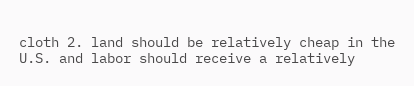cloth 2. land should be relatively cheap in the U.S. and labor should receive a relatively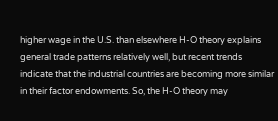higher wage in the U.S. than elsewhere H-O theory explains general trade patterns relatively well, but recent trends indicate that the industrial countries are becoming more similar in their factor endowments. So, the H-O theory may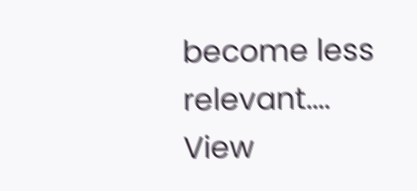become less relevant....
View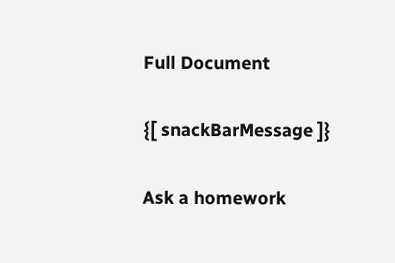Full Document

{[ snackBarMessage ]}

Ask a homework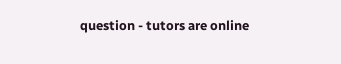question - tutors are online